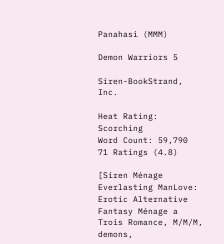Panahasi (MMM)

Demon Warriors 5

Siren-BookStrand, Inc.

Heat Rating: Scorching
Word Count: 59,790
71 Ratings (4.8)

[Siren Ménage Everlasting ManLove: Erotic Alternative Fantasy Ménage a Trois Romance, M/M/M, demons,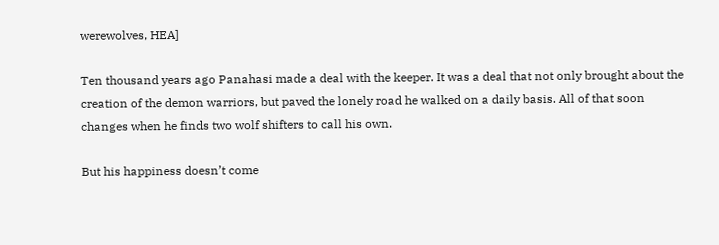werewolves, HEA]

Ten thousand years ago Panahasi made a deal with the keeper. It was a deal that not only brought about the creation of the demon warriors, but paved the lonely road he walked on a daily basis. All of that soon changes when he finds two wolf shifters to call his own.

But his happiness doesn’t come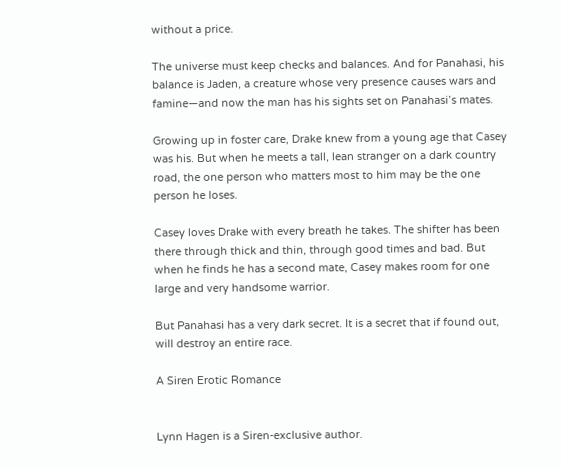without a price.

The universe must keep checks and balances. And for Panahasi, his balance is Jaden, a creature whose very presence causes wars and famine—and now the man has his sights set on Panahasi’s mates.

Growing up in foster care, Drake knew from a young age that Casey was his. But when he meets a tall, lean stranger on a dark country road, the one person who matters most to him may be the one person he loses.

Casey loves Drake with every breath he takes. The shifter has been there through thick and thin, through good times and bad. But when he finds he has a second mate, Casey makes room for one large and very handsome warrior.

But Panahasi has a very dark secret. It is a secret that if found out, will destroy an entire race.

A Siren Erotic Romance


Lynn Hagen is a Siren-exclusive author.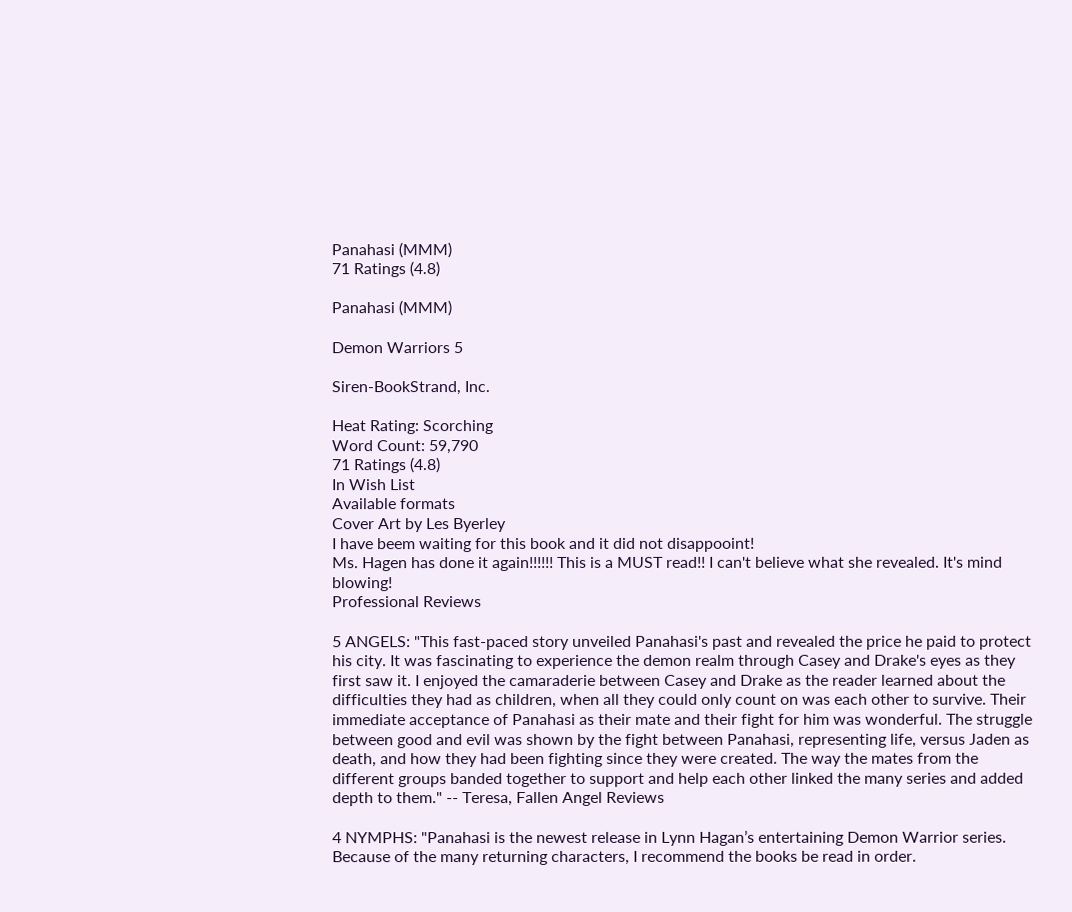Panahasi (MMM)
71 Ratings (4.8)

Panahasi (MMM)

Demon Warriors 5

Siren-BookStrand, Inc.

Heat Rating: Scorching
Word Count: 59,790
71 Ratings (4.8)
In Wish List
Available formats
Cover Art by Les Byerley
I have beem waiting for this book and it did not disappooint!
Ms. Hagen has done it again!!!!!! This is a MUST read!! I can't believe what she revealed. It's mind blowing!
Professional Reviews

5 ANGELS: "This fast-paced story unveiled Panahasi's past and revealed the price he paid to protect his city. It was fascinating to experience the demon realm through Casey and Drake's eyes as they first saw it. I enjoyed the camaraderie between Casey and Drake as the reader learned about the difficulties they had as children, when all they could only count on was each other to survive. Their immediate acceptance of Panahasi as their mate and their fight for him was wonderful. The struggle between good and evil was shown by the fight between Panahasi, representing life, versus Jaden as death, and how they had been fighting since they were created. The way the mates from the different groups banded together to support and help each other linked the many series and added depth to them." -- Teresa, Fallen Angel Reviews

4 NYMPHS: "Panahasi is the newest release in Lynn Hagan’s entertaining Demon Warrior series. Because of the many returning characters, I recommend the books be read in order.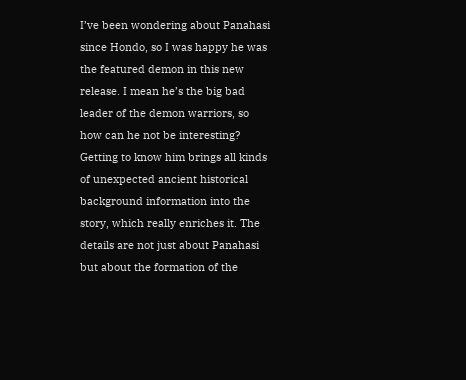I’ve been wondering about Panahasi since Hondo, so I was happy he was the featured demon in this new release. I mean he’s the big bad leader of the demon warriors, so how can he not be interesting? Getting to know him brings all kinds of unexpected ancient historical background information into the story, which really enriches it. The details are not just about Panahasi but about the formation of the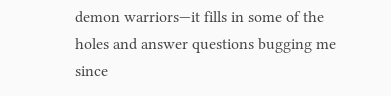demon warriors—it fills in some of the holes and answer questions bugging me since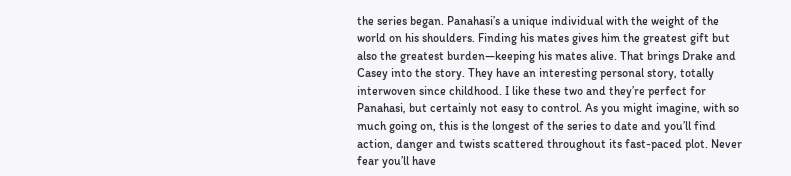the series began. Panahasi’s a unique individual with the weight of the world on his shoulders. Finding his mates gives him the greatest gift but also the greatest burden—keeping his mates alive. That brings Drake and Casey into the story. They have an interesting personal story, totally interwoven since childhood. I like these two and they’re perfect for Panahasi, but certainly not easy to control. As you might imagine, with so much going on, this is the longest of the series to date and you’ll find action, danger and twists scattered throughout its fast-paced plot. Never fear you’ll have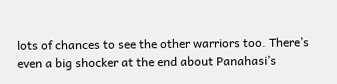lots of chances to see the other warriors too. There’s even a big shocker at the end about Panahasi’s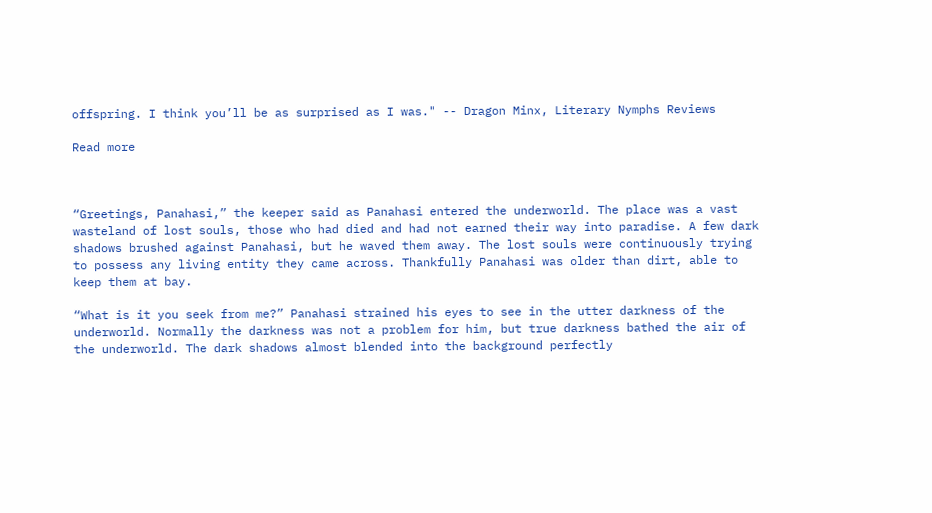offspring. I think you’ll be as surprised as I was." -- Dragon Minx, Literary Nymphs Reviews

Read more



“Greetings, Panahasi,” the keeper said as Panahasi entered the underworld. The place was a vast wasteland of lost souls, those who had died and had not earned their way into paradise. A few dark shadows brushed against Panahasi, but he waved them away. The lost souls were continuously trying to possess any living entity they came across. Thankfully Panahasi was older than dirt, able to keep them at bay.

“What is it you seek from me?” Panahasi strained his eyes to see in the utter darkness of the underworld. Normally the darkness was not a problem for him, but true darkness bathed the air of the underworld. The dark shadows almost blended into the background perfectly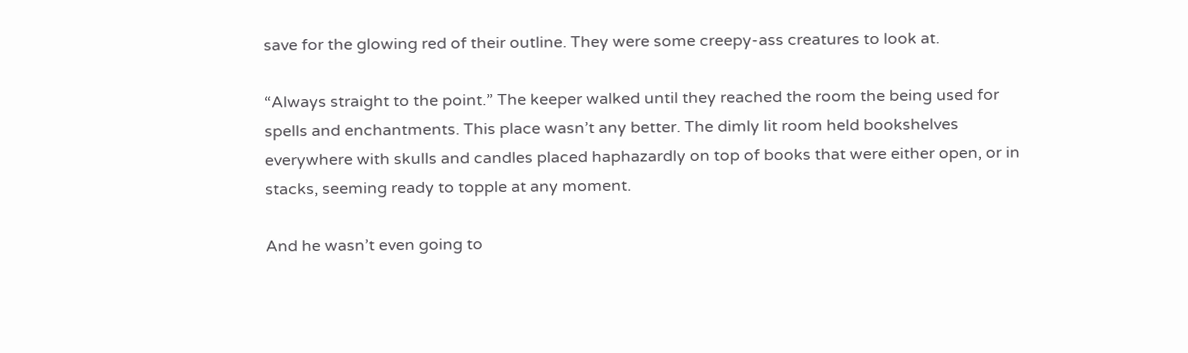save for the glowing red of their outline. They were some creepy-ass creatures to look at.

“Always straight to the point.” The keeper walked until they reached the room the being used for spells and enchantments. This place wasn’t any better. The dimly lit room held bookshelves everywhere with skulls and candles placed haphazardly on top of books that were either open, or in stacks, seeming ready to topple at any moment.

And he wasn’t even going to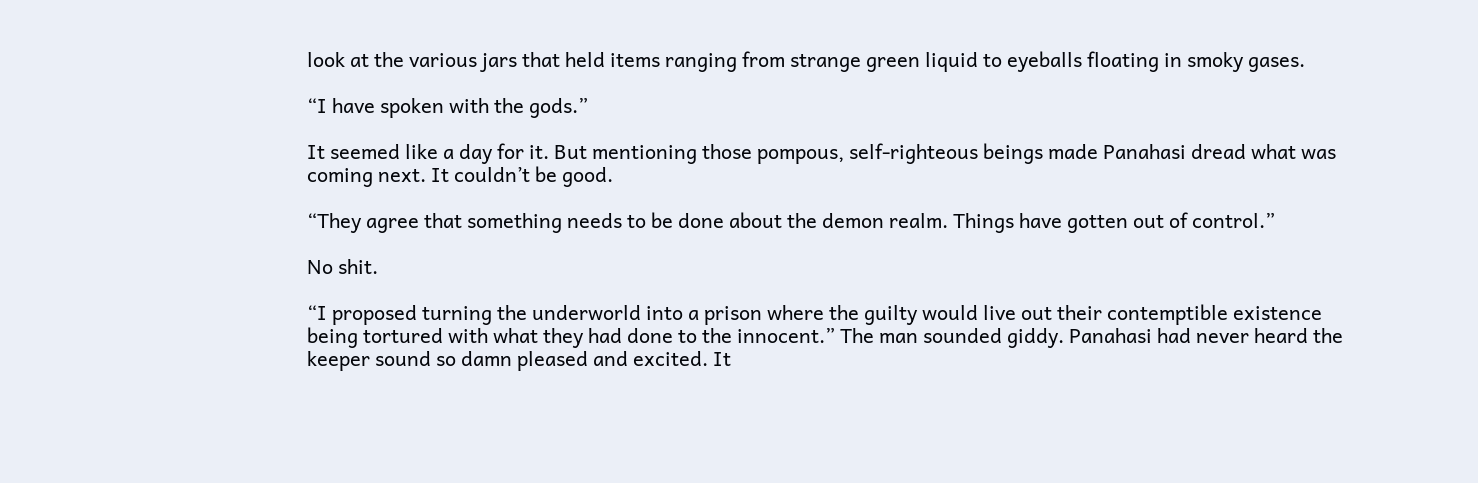look at the various jars that held items ranging from strange green liquid to eyeballs floating in smoky gases.

“I have spoken with the gods.”

It seemed like a day for it. But mentioning those pompous, self-righteous beings made Panahasi dread what was coming next. It couldn’t be good.

“They agree that something needs to be done about the demon realm. Things have gotten out of control.”

No shit.

“I proposed turning the underworld into a prison where the guilty would live out their contemptible existence being tortured with what they had done to the innocent.” The man sounded giddy. Panahasi had never heard the keeper sound so damn pleased and excited. It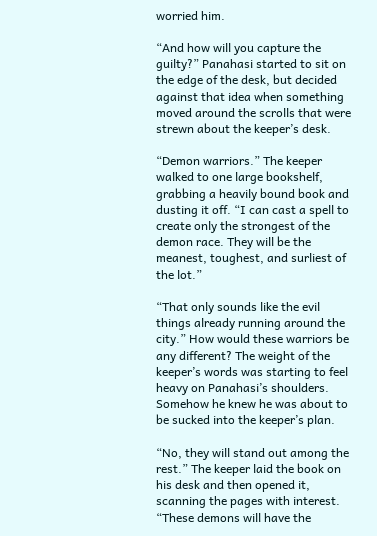worried him.

“And how will you capture the guilty?” Panahasi started to sit on the edge of the desk, but decided against that idea when something moved around the scrolls that were strewn about the keeper’s desk.

“Demon warriors.” The keeper walked to one large bookshelf, grabbing a heavily bound book and dusting it off. “I can cast a spell to create only the strongest of the demon race. They will be the meanest, toughest, and surliest of the lot.”

“That only sounds like the evil things already running around the city.” How would these warriors be any different? The weight of the keeper’s words was starting to feel heavy on Panahasi’s shoulders. Somehow he knew he was about to be sucked into the keeper’s plan.

“No, they will stand out among the rest.” The keeper laid the book on his desk and then opened it, scanning the pages with interest. “These demons will have the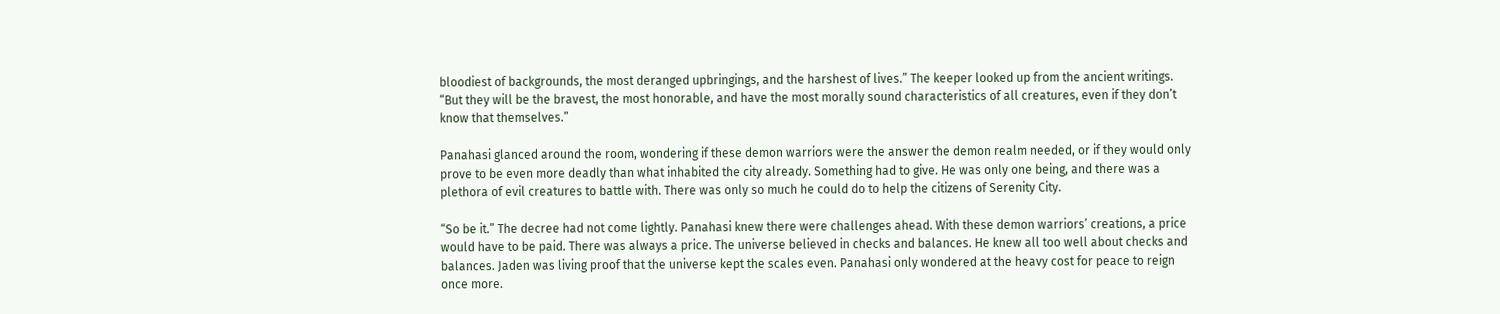bloodiest of backgrounds, the most deranged upbringings, and the harshest of lives.” The keeper looked up from the ancient writings. “But they will be the bravest, the most honorable, and have the most morally sound characteristics of all creatures, even if they don’t know that themselves.”

Panahasi glanced around the room, wondering if these demon warriors were the answer the demon realm needed, or if they would only prove to be even more deadly than what inhabited the city already. Something had to give. He was only one being, and there was a plethora of evil creatures to battle with. There was only so much he could do to help the citizens of Serenity City.

“So be it.” The decree had not come lightly. Panahasi knew there were challenges ahead. With these demon warriors’ creations, a price would have to be paid. There was always a price. The universe believed in checks and balances. He knew all too well about checks and balances. Jaden was living proof that the universe kept the scales even. Panahasi only wondered at the heavy cost for peace to reign once more.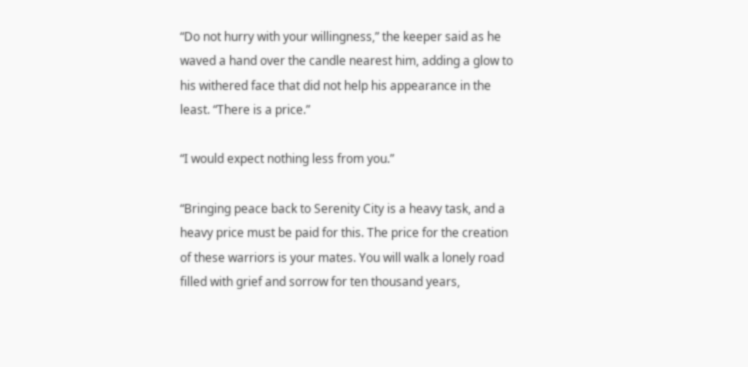“Do not hurry with your willingness,” the keeper said as he waved a hand over the candle nearest him, adding a glow to his withered face that did not help his appearance in the least. “There is a price.”

“I would expect nothing less from you.”

“Bringing peace back to Serenity City is a heavy task, and a heavy price must be paid for this. The price for the creation of these warriors is your mates. You will walk a lonely road filled with grief and sorrow for ten thousand years,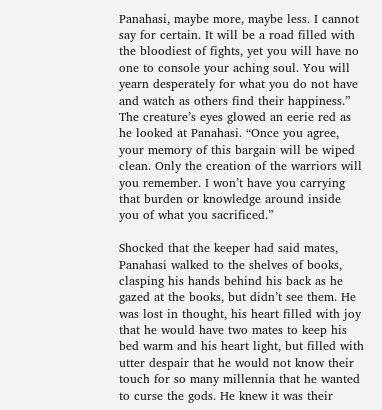Panahasi, maybe more, maybe less. I cannot say for certain. It will be a road filled with the bloodiest of fights, yet you will have no one to console your aching soul. You will yearn desperately for what you do not have and watch as others find their happiness.” The creature’s eyes glowed an eerie red as he looked at Panahasi. “Once you agree, your memory of this bargain will be wiped clean. Only the creation of the warriors will you remember. I won’t have you carrying that burden or knowledge around inside you of what you sacrificed.”

Shocked that the keeper had said mates, Panahasi walked to the shelves of books, clasping his hands behind his back as he gazed at the books, but didn’t see them. He was lost in thought, his heart filled with joy that he would have two mates to keep his bed warm and his heart light, but filled with utter despair that he would not know their touch for so many millennia that he wanted to curse the gods. He knew it was their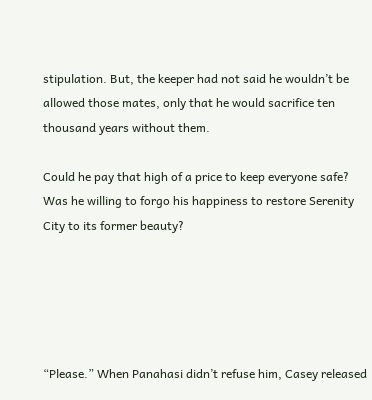stipulation. But, the keeper had not said he wouldn’t be allowed those mates, only that he would sacrifice ten thousand years without them.

Could he pay that high of a price to keep everyone safe? Was he willing to forgo his happiness to restore Serenity City to its former beauty?





“Please.” When Panahasi didn’t refuse him, Casey released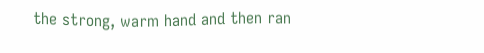the strong, warm hand and then ran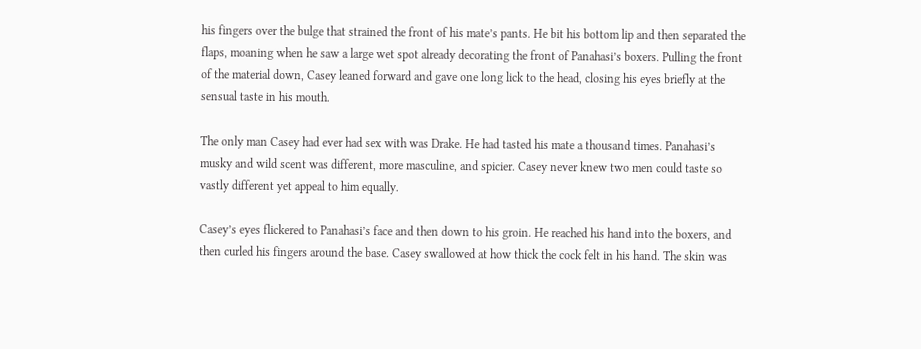his fingers over the bulge that strained the front of his mate’s pants. He bit his bottom lip and then separated the flaps, moaning when he saw a large wet spot already decorating the front of Panahasi’s boxers. Pulling the front of the material down, Casey leaned forward and gave one long lick to the head, closing his eyes briefly at the sensual taste in his mouth.

The only man Casey had ever had sex with was Drake. He had tasted his mate a thousand times. Panahasi’s musky and wild scent was different, more masculine, and spicier. Casey never knew two men could taste so vastly different yet appeal to him equally.

Casey’s eyes flickered to Panahasi’s face and then down to his groin. He reached his hand into the boxers, and then curled his fingers around the base. Casey swallowed at how thick the cock felt in his hand. The skin was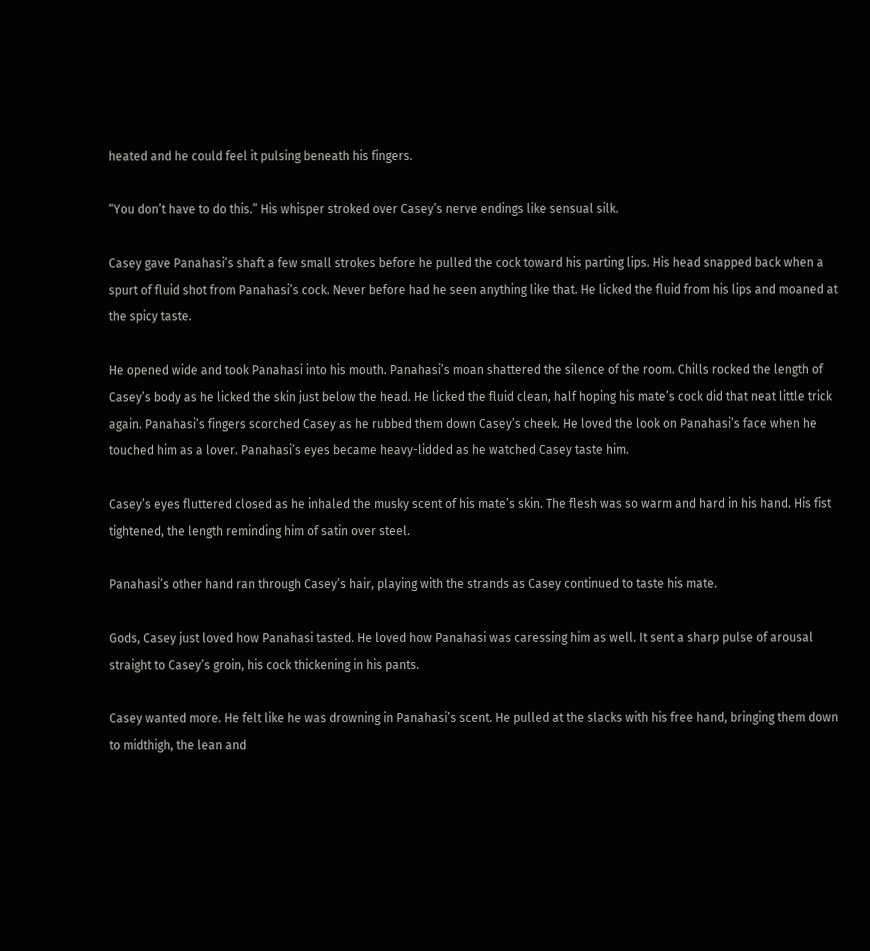heated and he could feel it pulsing beneath his fingers.

“You don’t have to do this.” His whisper stroked over Casey’s nerve endings like sensual silk.

Casey gave Panahasi’s shaft a few small strokes before he pulled the cock toward his parting lips. His head snapped back when a spurt of fluid shot from Panahasi’s cock. Never before had he seen anything like that. He licked the fluid from his lips and moaned at the spicy taste.

He opened wide and took Panahasi into his mouth. Panahasi’s moan shattered the silence of the room. Chills rocked the length of Casey’s body as he licked the skin just below the head. He licked the fluid clean, half hoping his mate’s cock did that neat little trick again. Panahasi’s fingers scorched Casey as he rubbed them down Casey’s cheek. He loved the look on Panahasi’s face when he touched him as a lover. Panahasi’s eyes became heavy-lidded as he watched Casey taste him.

Casey’s eyes fluttered closed as he inhaled the musky scent of his mate’s skin. The flesh was so warm and hard in his hand. His fist tightened, the length reminding him of satin over steel.

Panahasi’s other hand ran through Casey’s hair, playing with the strands as Casey continued to taste his mate.

Gods, Casey just loved how Panahasi tasted. He loved how Panahasi was caressing him as well. It sent a sharp pulse of arousal straight to Casey’s groin, his cock thickening in his pants.

Casey wanted more. He felt like he was drowning in Panahasi’s scent. He pulled at the slacks with his free hand, bringing them down to midthigh, the lean and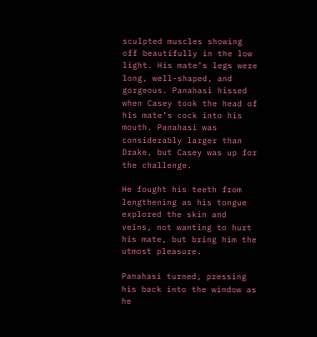sculpted muscles showing off beautifully in the low light. His mate’s legs were long, well-shaped, and gorgeous. Panahasi hissed when Casey took the head of his mate’s cock into his mouth. Panahasi was considerably larger than Drake, but Casey was up for the challenge.

He fought his teeth from lengthening as his tongue explored the skin and veins, not wanting to hurt his mate, but bring him the utmost pleasure.

Panahasi turned, pressing his back into the window as he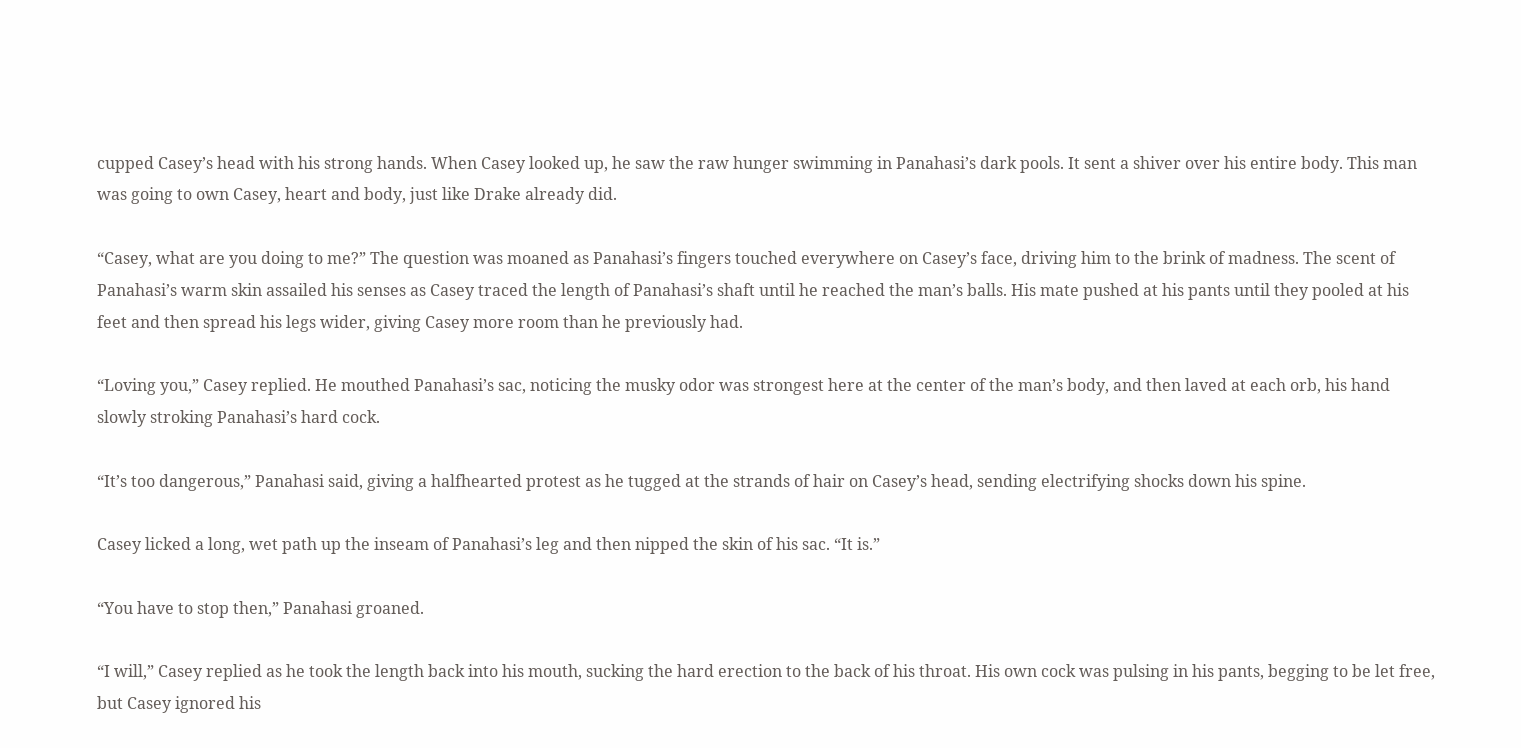cupped Casey’s head with his strong hands. When Casey looked up, he saw the raw hunger swimming in Panahasi’s dark pools. It sent a shiver over his entire body. This man was going to own Casey, heart and body, just like Drake already did.

“Casey, what are you doing to me?” The question was moaned as Panahasi’s fingers touched everywhere on Casey’s face, driving him to the brink of madness. The scent of Panahasi’s warm skin assailed his senses as Casey traced the length of Panahasi’s shaft until he reached the man’s balls. His mate pushed at his pants until they pooled at his feet and then spread his legs wider, giving Casey more room than he previously had.

“Loving you,” Casey replied. He mouthed Panahasi’s sac, noticing the musky odor was strongest here at the center of the man’s body, and then laved at each orb, his hand slowly stroking Panahasi’s hard cock.

“It’s too dangerous,” Panahasi said, giving a halfhearted protest as he tugged at the strands of hair on Casey’s head, sending electrifying shocks down his spine.

Casey licked a long, wet path up the inseam of Panahasi’s leg and then nipped the skin of his sac. “It is.”

“You have to stop then,” Panahasi groaned.

“I will,” Casey replied as he took the length back into his mouth, sucking the hard erection to the back of his throat. His own cock was pulsing in his pants, begging to be let free, but Casey ignored his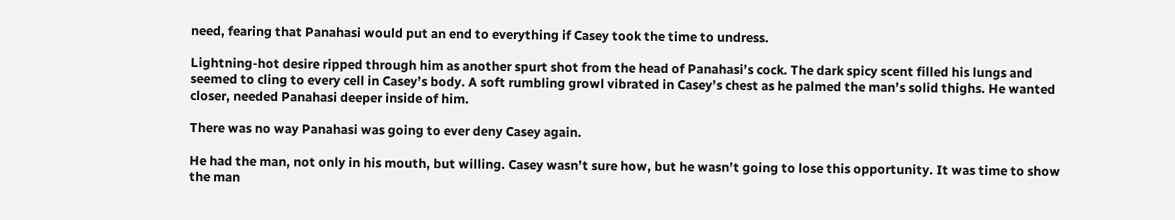need, fearing that Panahasi would put an end to everything if Casey took the time to undress.

Lightning-hot desire ripped through him as another spurt shot from the head of Panahasi’s cock. The dark spicy scent filled his lungs and seemed to cling to every cell in Casey’s body. A soft rumbling growl vibrated in Casey’s chest as he palmed the man’s solid thighs. He wanted closer, needed Panahasi deeper inside of him.

There was no way Panahasi was going to ever deny Casey again.

He had the man, not only in his mouth, but willing. Casey wasn’t sure how, but he wasn’t going to lose this opportunity. It was time to show the man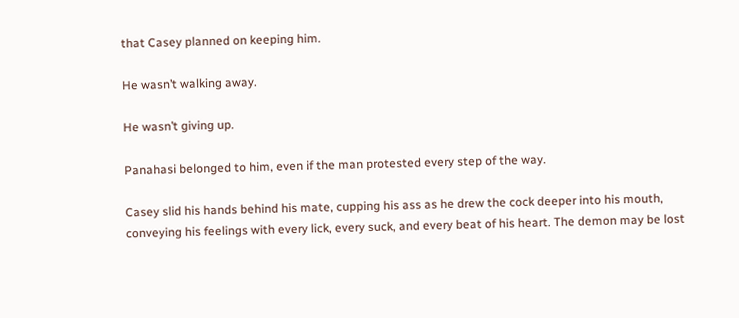that Casey planned on keeping him.

He wasn’t walking away.

He wasn’t giving up.

Panahasi belonged to him, even if the man protested every step of the way.

Casey slid his hands behind his mate, cupping his ass as he drew the cock deeper into his mouth, conveying his feelings with every lick, every suck, and every beat of his heart. The demon may be lost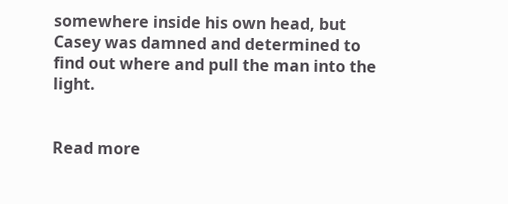somewhere inside his own head, but Casey was damned and determined to find out where and pull the man into the light.


Read more